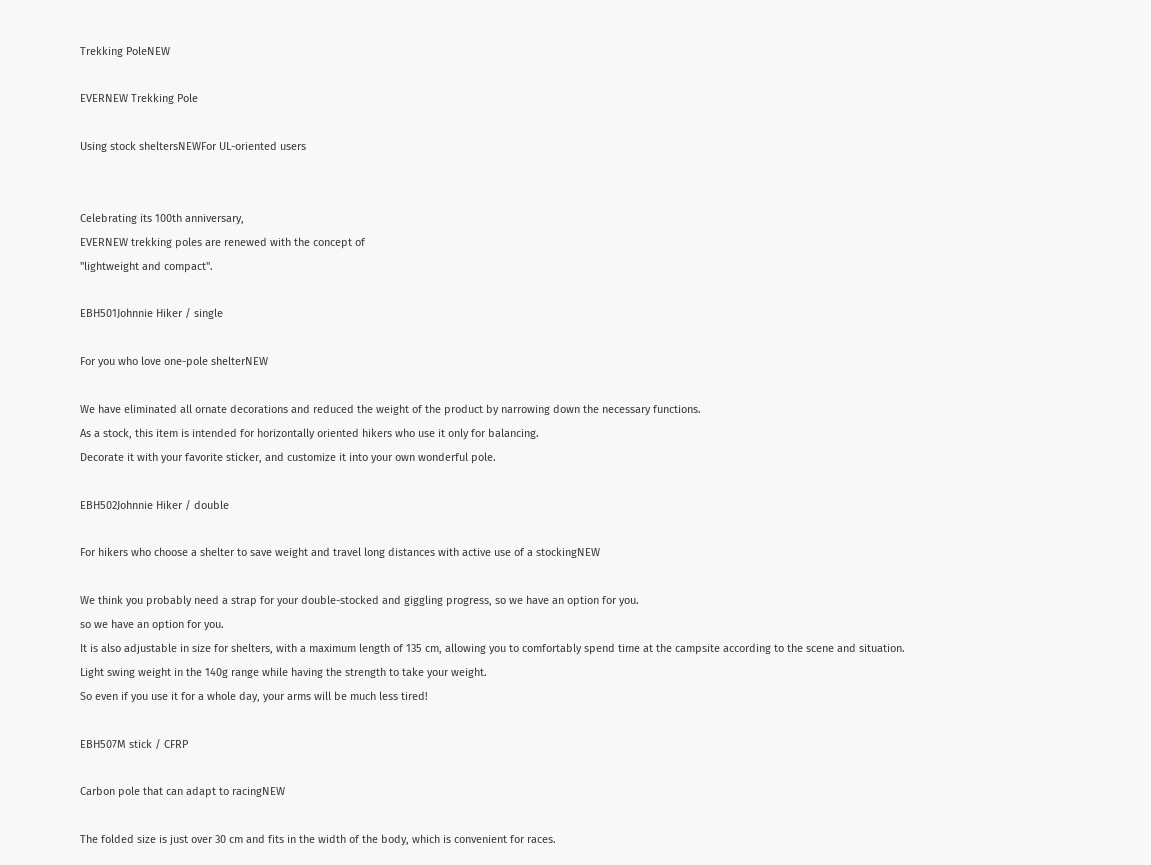Trekking PoleNEW

EVERNEW Trekking Pole

Using stock sheltersNEWFor UL-oriented users


Celebrating its 100th anniversary,
EVERNEW trekking poles are renewed with the concept of
"lightweight and compact".

EBH501Johnnie Hiker / single

For you who love one-pole shelterNEW

We have eliminated all ornate decorations and reduced the weight of the product by narrowing down the necessary functions.
As a stock, this item is intended for horizontally oriented hikers who use it only for balancing.
Decorate it with your favorite sticker, and customize it into your own wonderful pole.

EBH502Johnnie Hiker / double

For hikers who choose a shelter to save weight and travel long distances with active use of a stockingNEW

We think you probably need a strap for your double-stocked and giggling progress, so we have an option for you.
so we have an option for you.
It is also adjustable in size for shelters, with a maximum length of 135 cm, allowing you to comfortably spend time at the campsite according to the scene and situation.
Light swing weight in the 140g range while having the strength to take your weight.
So even if you use it for a whole day, your arms will be much less tired!

EBH507M stick / CFRP

Carbon pole that can adapt to racingNEW

The folded size is just over 30 cm and fits in the width of the body, which is convenient for races.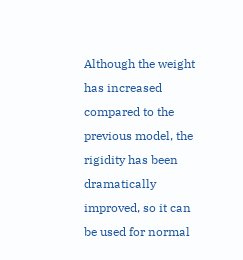Although the weight has increased compared to the previous model, the rigidity has been dramatically improved, so it can be used for normal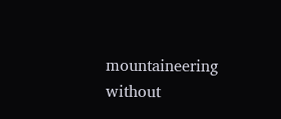mountaineering without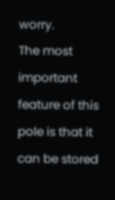worry.
The most important feature of this pole is that it can be stored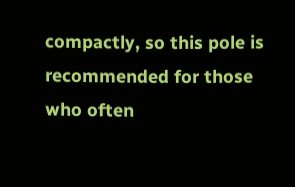compactly, so this pole is recommended for those who often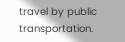travel by public transportation.